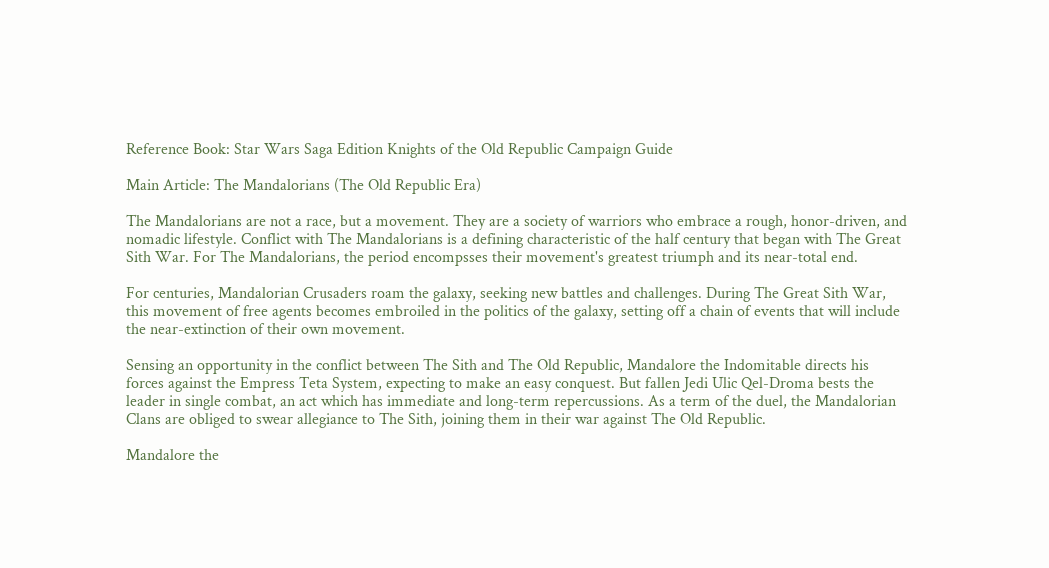Reference Book: Star Wars Saga Edition Knights of the Old Republic Campaign Guide

Main Article: The Mandalorians (The Old Republic Era)

The Mandalorians are not a race, but a movement. They are a society of warriors who embrace a rough, honor-driven, and nomadic lifestyle. Conflict with The Mandalorians is a defining characteristic of the half century that began with The Great Sith War. For The Mandalorians, the period encompsses their movement's greatest triumph and its near-total end.

For centuries, Mandalorian Crusaders roam the galaxy, seeking new battles and challenges. During The Great Sith War, this movement of free agents becomes embroiled in the politics of the galaxy, setting off a chain of events that will include the near-extinction of their own movement.

Sensing an opportunity in the conflict between The Sith and The Old Republic, Mandalore the Indomitable directs his forces against the Empress Teta System, expecting to make an easy conquest. But fallen Jedi Ulic Qel-Droma bests the leader in single combat, an act which has immediate and long-term repercussions. As a term of the duel, the Mandalorian Clans are obliged to swear allegiance to The Sith, joining them in their war against The Old Republic.

Mandalore the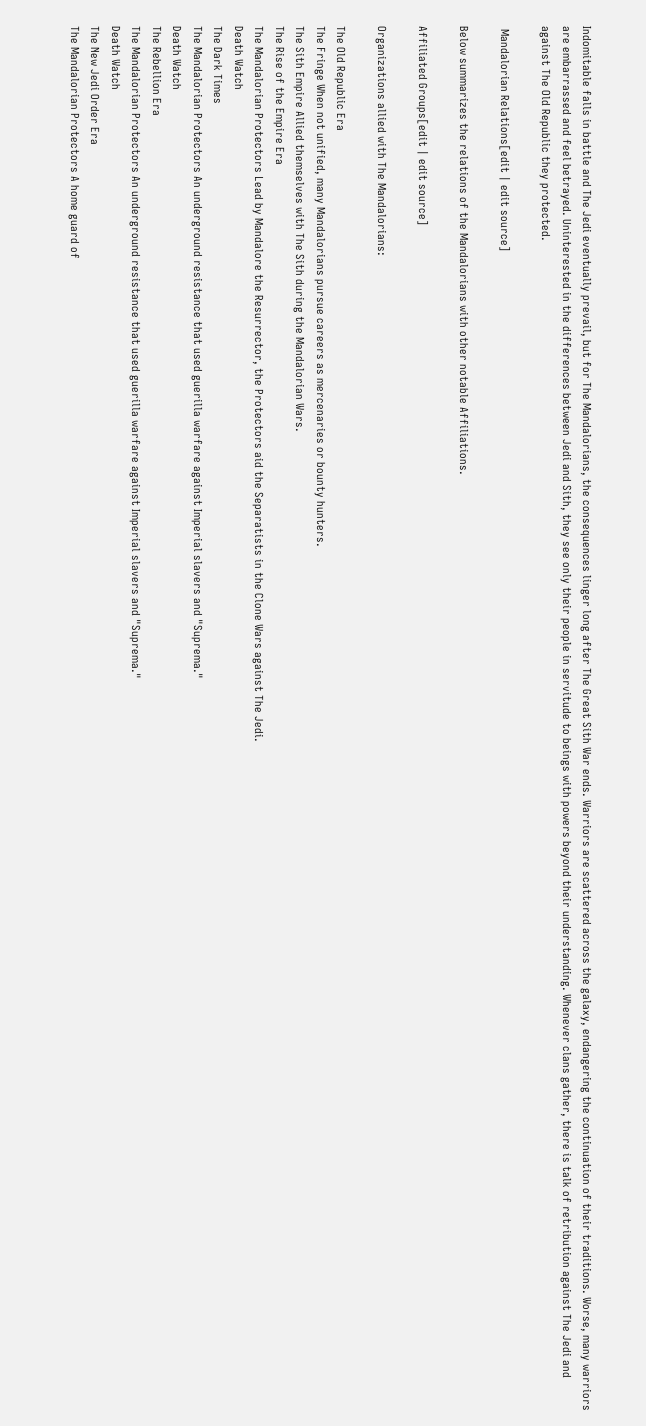Indomitable falls in battle and The Jedi eventually prevail, but for The Mandalorians, the consequences linger long after The Great Sith War ends. Warriors are scattered across the galaxy, endangering the continuation of their traditions. Worse, many warriors are embarrassed and feel betrayed. Uninterested in the differences between Jedi and Sith, they see only their people in servitude to beings with powers beyond their understanding. Whenever clans gather, there is talk of retribution against The Jedi and against The Old Republic they protected.

 Mandalorian Relations[edit | edit source]

Below summarizes the relations of the Mandalorians with other notable Affiliations.

Affiliated Groups[edit | edit source]

Organizations allied with The Mandalorians:

The Old Republic Era
The Fringe When not unified, many Mandalorians pursue careers as mercenaries or bounty hunters.
The Sith Empire Allied themselves with The Sith during the Mandalorian Wars.
The Rise of the Empire Era
The Mandalorian Protectors Lead by Mandalore the Resurrector, the Protectors aid the Separatists in the Clone Wars against The Jedi.
Death Watch
The Dark Times
The Mandalorian Protectors An underground resistance that used guerilla warfare against Imperial slavers and "Suprema."
Death Watch
The Rebellion Era
The Mandalorian Protectors An underground resistance that used guerilla warfare against Imperial slavers and "Suprema."
Death Watch
The New Jedi Order Era
The Mandalorian Protectors A home guard of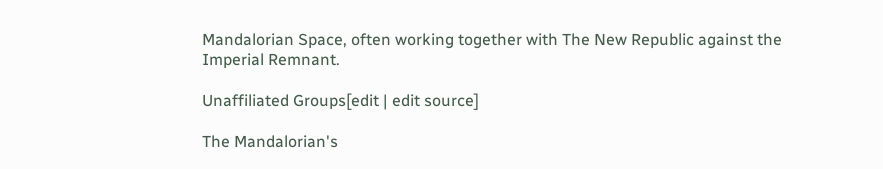Mandalorian Space, often working together with The New Republic against the Imperial Remnant.

Unaffiliated Groups[edit | edit source]

The Mandalorian's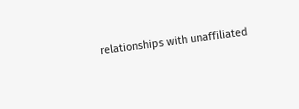relationships with unaffiliated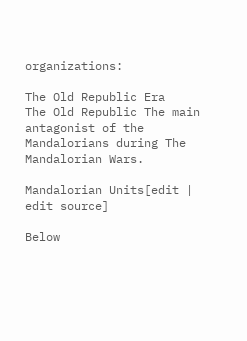organizations:

The Old Republic Era
The Old Republic The main antagonist of the Mandalorians during The Mandalorian Wars.

Mandalorian Units[edit | edit source]

Below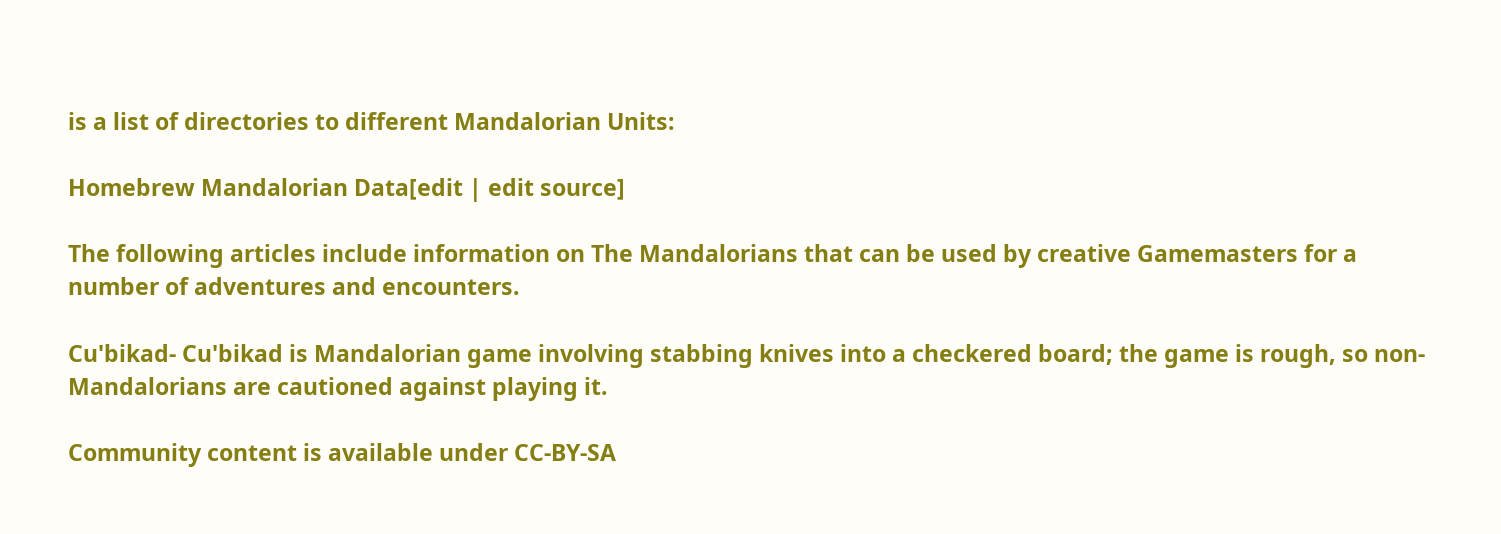is a list of directories to different Mandalorian Units:

Homebrew Mandalorian Data[edit | edit source]

The following articles include information on The Mandalorians that can be used by creative Gamemasters for a number of adventures and encounters.

Cu'bikad- Cu'bikad is Mandalorian game involving stabbing knives into a checkered board; the game is rough, so non-Mandalorians are cautioned against playing it.

Community content is available under CC-BY-SA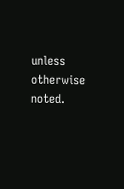unless otherwise noted.